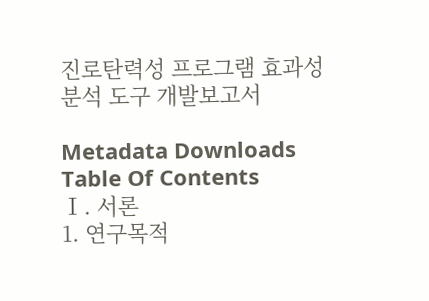진로탄력성 프로그램 효과성 분석 도구 개발보고서

Metadata Downloads
Table Of Contents
Ⅰ. 서론
1. 연구목적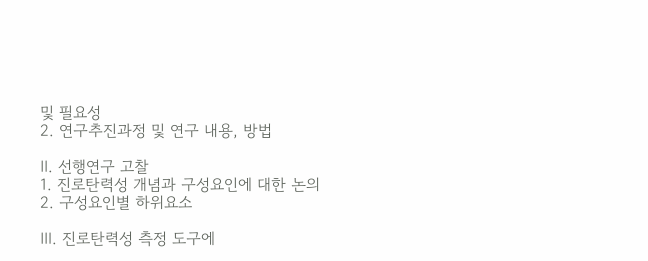및 필요성
2. 연구추진과정 및 연구 내용, 방법

Ⅱ. 선행연구 고찰
1. 진로탄력성 개념과 구성요인에 대한 논의
2. 구성요인별 하위요소

Ⅲ. 진로탄력성 측정 도구에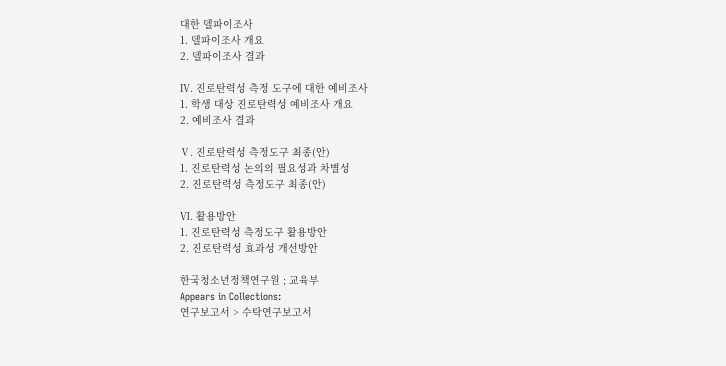대한 델파이조사
1. 델파이조사 개요
2. 델파이조사 결과

Ⅳ. 진로탄력성 측정 도구에 대한 예비조사
1. 학생 대상 진로탄력성 예비조사 개요
2. 예비조사 결과

Ⅴ. 진로탄력성 측정도구 최종(안)
1. 진로탄력성 논의의 필요성과 차별성
2. 진로탄력성 측정도구 최종(안)

Ⅵ. 활용방안
1. 진로탄력성 측정도구 활용방안
2. 진로탄력성 효과성 개선방안

한국청소년정책연구원 ; 교육부
Appears in Collections:
연구보고서 > 수탁연구보고서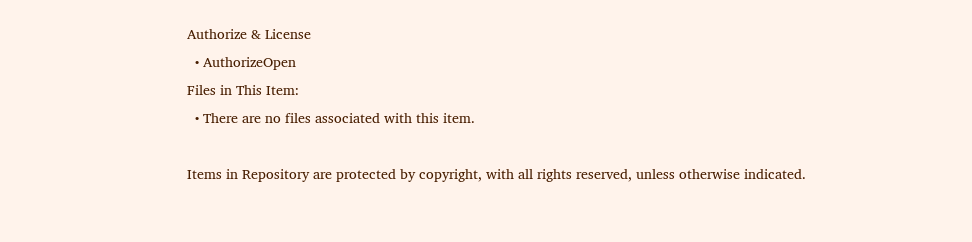Authorize & License
  • AuthorizeOpen
Files in This Item:
  • There are no files associated with this item.

Items in Repository are protected by copyright, with all rights reserved, unless otherwise indicated.